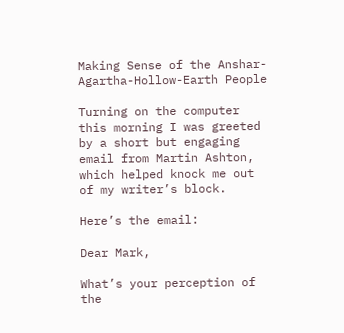Making Sense of the Anshar-Agartha-Hollow-Earth People

Turning on the computer this morning I was greeted by a short but engaging email from Martin Ashton, which helped knock me out of my writer’s block.

Here’s the email:

Dear Mark,

What’s your perception of the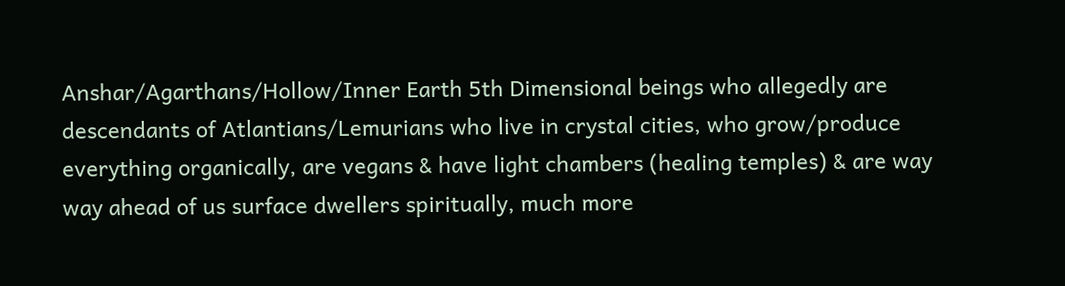Anshar/Agarthans/Hollow/Inner Earth 5th Dimensional beings who allegedly are descendants of Atlantians/Lemurians who live in crystal cities, who grow/produce everything organically, are vegans & have light chambers (healing temples) & are way way ahead of us surface dwellers spiritually, much more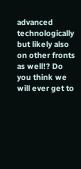advanced technologically but likely also on other fronts as well!? Do you think we will ever get to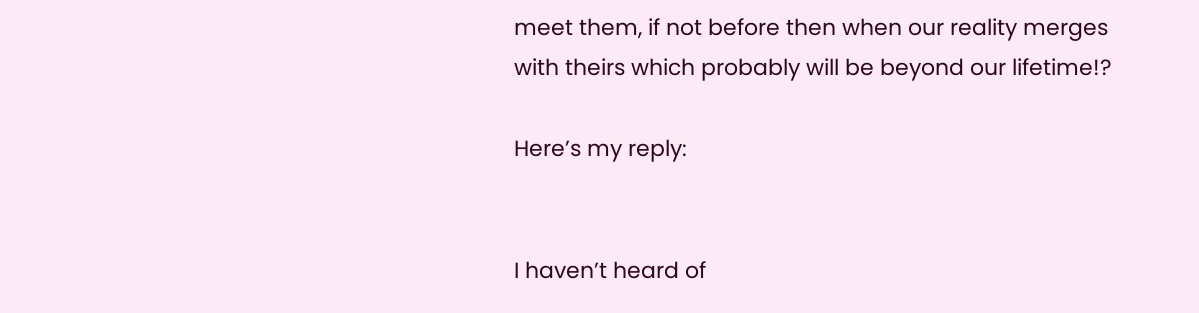meet them, if not before then when our reality merges with theirs which probably will be beyond our lifetime!?

Here’s my reply:


I haven’t heard of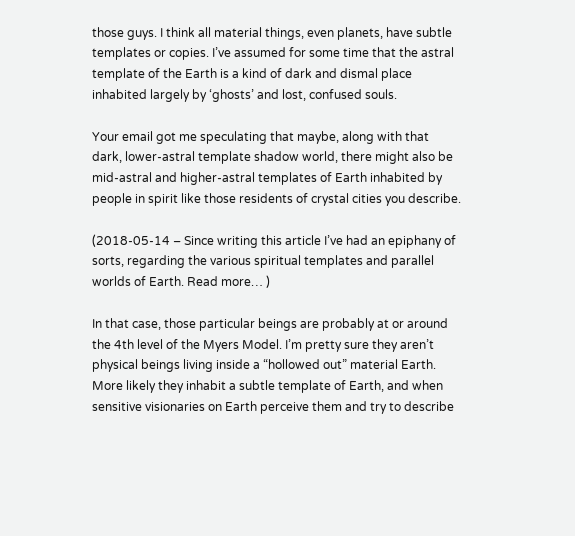those guys. I think all material things, even planets, have subtle templates or copies. I’ve assumed for some time that the astral template of the Earth is a kind of dark and dismal place inhabited largely by ‘ghosts’ and lost, confused souls.

Your email got me speculating that maybe, along with that dark, lower-astral template shadow world, there might also be mid-astral and higher-astral templates of Earth inhabited by people in spirit like those residents of crystal cities you describe.

(2018-05-14 – Since writing this article I’ve had an epiphany of sorts, regarding the various spiritual templates and parallel worlds of Earth. Read more… )

In that case, those particular beings are probably at or around the 4th level of the Myers Model. I’m pretty sure they aren’t physical beings living inside a “hollowed out” material Earth. More likely they inhabit a subtle template of Earth, and when sensitive visionaries on Earth perceive them and try to describe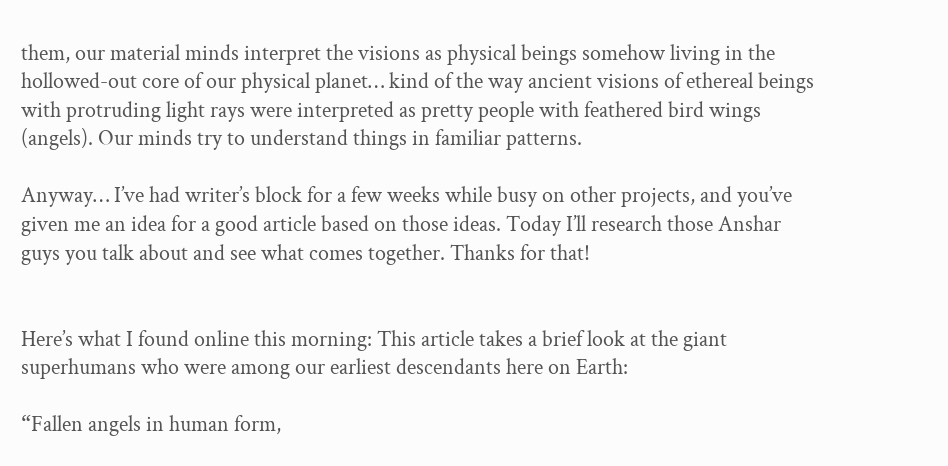them, our material minds interpret the visions as physical beings somehow living in the hollowed-out core of our physical planet… kind of the way ancient visions of ethereal beings with protruding light rays were interpreted as pretty people with feathered bird wings (angels). Our minds try to understand things in familiar patterns.

Anyway… I’ve had writer’s block for a few weeks while busy on other projects, and you’ve given me an idea for a good article based on those ideas. Today I’ll research those Anshar guys you talk about and see what comes together. Thanks for that!


Here’s what I found online this morning: This article takes a brief look at the giant superhumans who were among our earliest descendants here on Earth:

“Fallen angels in human form,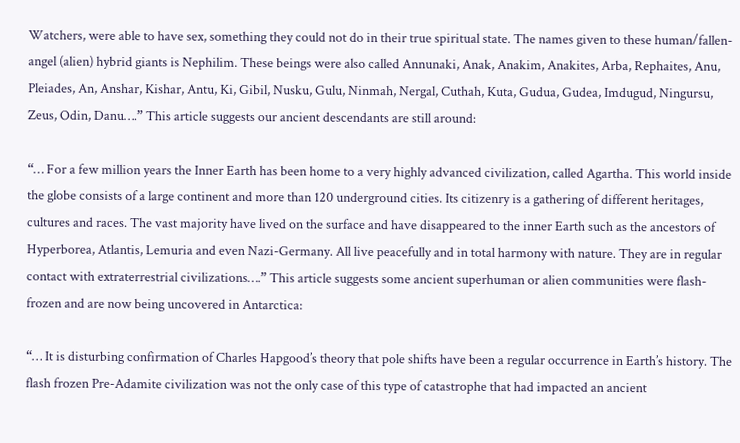Watchers, were able to have sex, something they could not do in their true spiritual state. The names given to these human/fallen-angel (alien) hybrid giants is Nephilim. These beings were also called Annunaki, Anak, Anakim, Anakites, Arba, Rephaites, Anu, Pleiades, An, Anshar, Kishar, Antu, Ki, Gibil, Nusku, Gulu, Ninmah, Nergal, Cuthah, Kuta, Gudua, Gudea, Imdugud, Ningursu, Zeus, Odin, Danu….” This article suggests our ancient descendants are still around:

“… For a few million years the Inner Earth has been home to a very highly advanced civilization, called Agartha. This world inside the globe consists of a large continent and more than 120 underground cities. Its citizenry is a gathering of different heritages, cultures and races. The vast majority have lived on the surface and have disappeared to the inner Earth such as the ancestors of Hyperborea, Atlantis, Lemuria and even Nazi-Germany. All live peacefully and in total harmony with nature. They are in regular contact with extraterrestrial civilizations….” This article suggests some ancient superhuman or alien communities were flash-frozen and are now being uncovered in Antarctica:

“… It is disturbing confirmation of Charles Hapgood’s theory that pole shifts have been a regular occurrence in Earth’s history. The flash frozen Pre-Adamite civilization was not the only case of this type of catastrophe that had impacted an ancient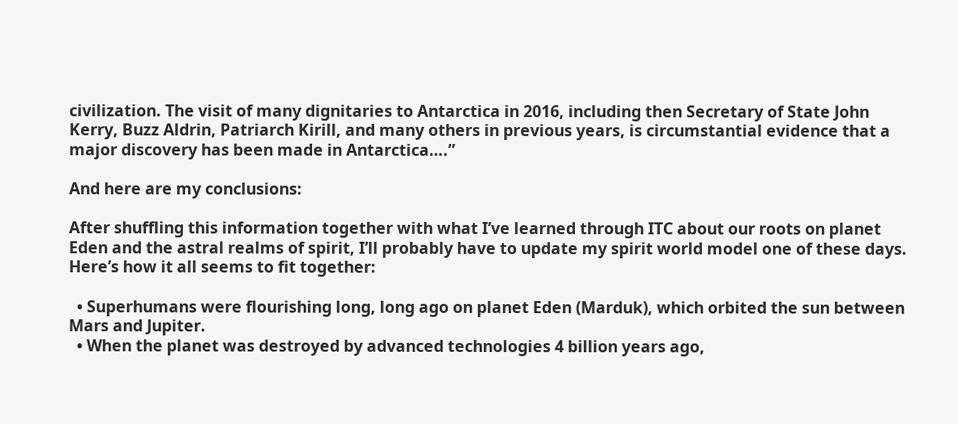civilization. The visit of many dignitaries to Antarctica in 2016, including then Secretary of State John Kerry, Buzz Aldrin, Patriarch Kirill, and many others in previous years, is circumstantial evidence that a major discovery has been made in Antarctica….”

And here are my conclusions:

After shuffling this information together with what I’ve learned through ITC about our roots on planet Eden and the astral realms of spirit, I’ll probably have to update my spirit world model one of these days. Here’s how it all seems to fit together:

  • Superhumans were flourishing long, long ago on planet Eden (Marduk), which orbited the sun between Mars and Jupiter.
  • When the planet was destroyed by advanced technologies 4 billion years ago,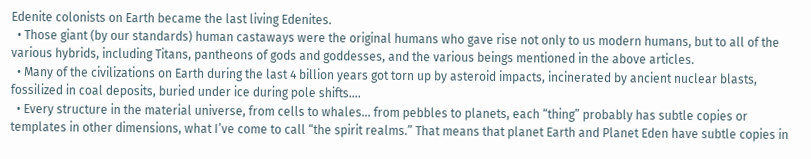Edenite colonists on Earth became the last living Edenites.
  • Those giant (by our standards) human castaways were the original humans who gave rise not only to us modern humans, but to all of the various hybrids, including Titans, pantheons of gods and goddesses, and the various beings mentioned in the above articles.
  • Many of the civilizations on Earth during the last 4 billion years got torn up by asteroid impacts, incinerated by ancient nuclear blasts, fossilized in coal deposits, buried under ice during pole shifts….
  • Every structure in the material universe, from cells to whales… from pebbles to planets, each “thing” probably has subtle copies or templates in other dimensions, what I’ve come to call “the spirit realms.” That means that planet Earth and Planet Eden have subtle copies in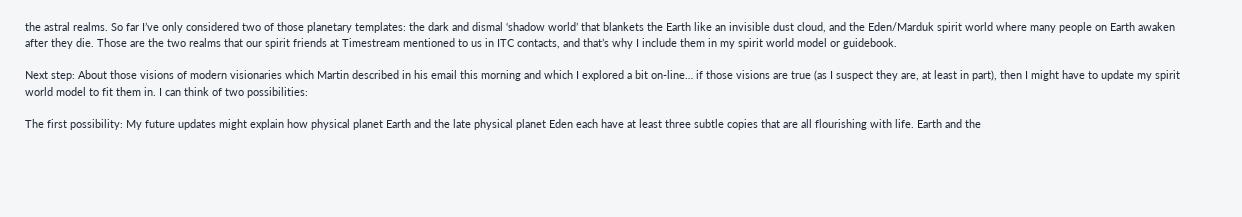the astral realms. So far I’ve only considered two of those planetary templates: the dark and dismal ‘shadow world’ that blankets the Earth like an invisible dust cloud, and the Eden/Marduk spirit world where many people on Earth awaken after they die. Those are the two realms that our spirit friends at Timestream mentioned to us in ITC contacts, and that’s why I include them in my spirit world model or guidebook.

Next step: About those visions of modern visionaries which Martin described in his email this morning and which I explored a bit on-line… if those visions are true (as I suspect they are, at least in part), then I might have to update my spirit world model to fit them in. I can think of two possibilities:

The first possibility: My future updates might explain how physical planet Earth and the late physical planet Eden each have at least three subtle copies that are all flourishing with life. Earth and the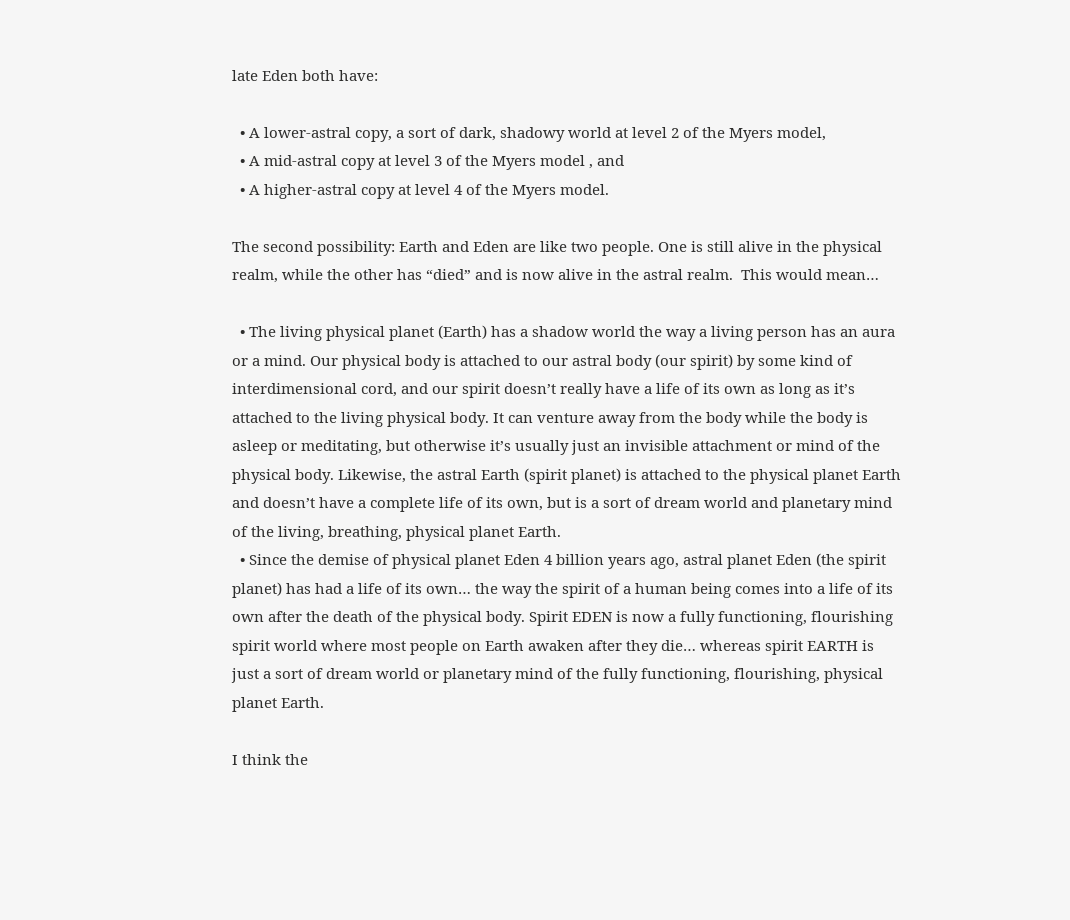late Eden both have:

  • A lower-astral copy, a sort of dark, shadowy world at level 2 of the Myers model,
  • A mid-astral copy at level 3 of the Myers model , and
  • A higher-astral copy at level 4 of the Myers model.

The second possibility: Earth and Eden are like two people. One is still alive in the physical realm, while the other has “died” and is now alive in the astral realm.  This would mean…

  • The living physical planet (Earth) has a shadow world the way a living person has an aura or a mind. Our physical body is attached to our astral body (our spirit) by some kind of interdimensional cord, and our spirit doesn’t really have a life of its own as long as it’s attached to the living physical body. It can venture away from the body while the body is asleep or meditating, but otherwise it’s usually just an invisible attachment or mind of the physical body. Likewise, the astral Earth (spirit planet) is attached to the physical planet Earth and doesn’t have a complete life of its own, but is a sort of dream world and planetary mind of the living, breathing, physical planet Earth.
  • Since the demise of physical planet Eden 4 billion years ago, astral planet Eden (the spirit planet) has had a life of its own… the way the spirit of a human being comes into a life of its own after the death of the physical body. Spirit EDEN is now a fully functioning, flourishing spirit world where most people on Earth awaken after they die… whereas spirit EARTH is just a sort of dream world or planetary mind of the fully functioning, flourishing, physical planet Earth.

I think the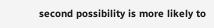second possibility is more likely to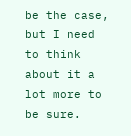be the case, but I need to think about it a lot more to be sure.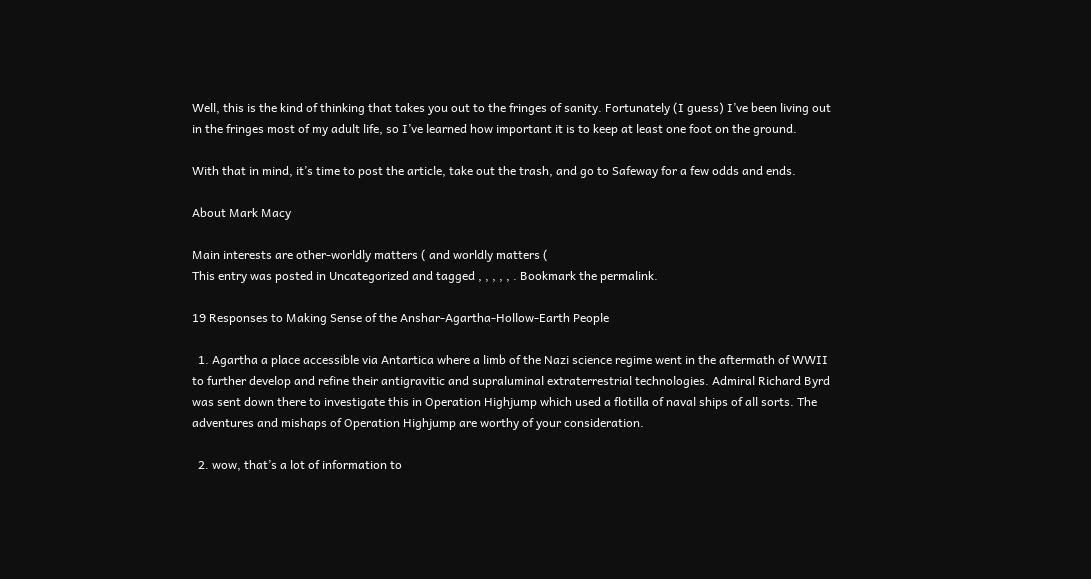Well, this is the kind of thinking that takes you out to the fringes of sanity. Fortunately (I guess) I’ve been living out in the fringes most of my adult life, so I’ve learned how important it is to keep at least one foot on the ground.

With that in mind, it’s time to post the article, take out the trash, and go to Safeway for a few odds and ends.

About Mark Macy

Main interests are other-worldly matters ( and worldly matters (
This entry was posted in Uncategorized and tagged , , , , , . Bookmark the permalink.

19 Responses to Making Sense of the Anshar-Agartha-Hollow-Earth People

  1. Agartha a place accessible via Antartica where a limb of the Nazi science regime went in the aftermath of WWII to further develop and refine their antigravitic and supraluminal extraterrestrial technologies. Admiral Richard Byrd was sent down there to investigate this in Operation Highjump which used a flotilla of naval ships of all sorts. The adventures and mishaps of Operation Highjump are worthy of your consideration.

  2. wow, that’s a lot of information to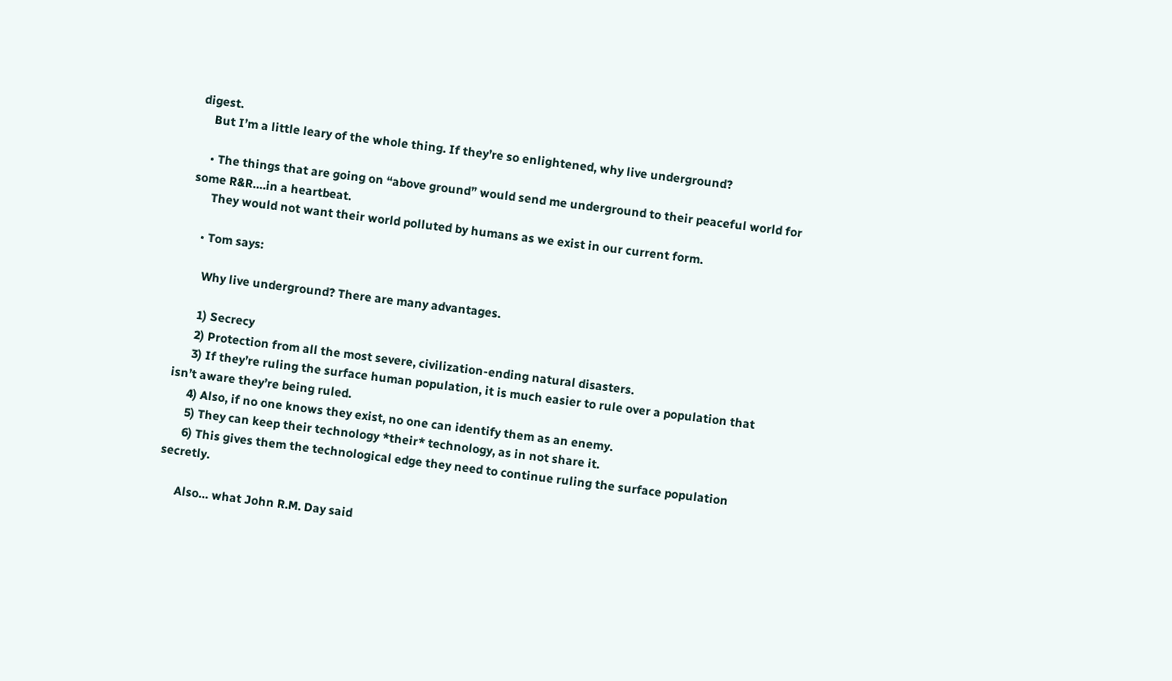digest.
    But I’m a little leary of the whole thing. If they’re so enlightened, why live underground?

    • The things that are going on “above ground” would send me underground to their peaceful world for some R&R….in a heartbeat.
      They would not want their world polluted by humans as we exist in our current form.

    • Tom says:

      Why live underground? There are many advantages.

      1) Secrecy
      2) Protection from all the most severe, civilization-ending natural disasters.
      3) If they’re ruling the surface human population, it is much easier to rule over a population that isn’t aware they’re being ruled.
      4) Also, if no one knows they exist, no one can identify them as an enemy.
      5) They can keep their technology *their* technology, as in not share it.
      6) This gives them the technological edge they need to continue ruling the surface population secretly.

      Also… what John R.M. Day said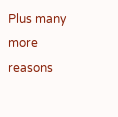Plus many more reasons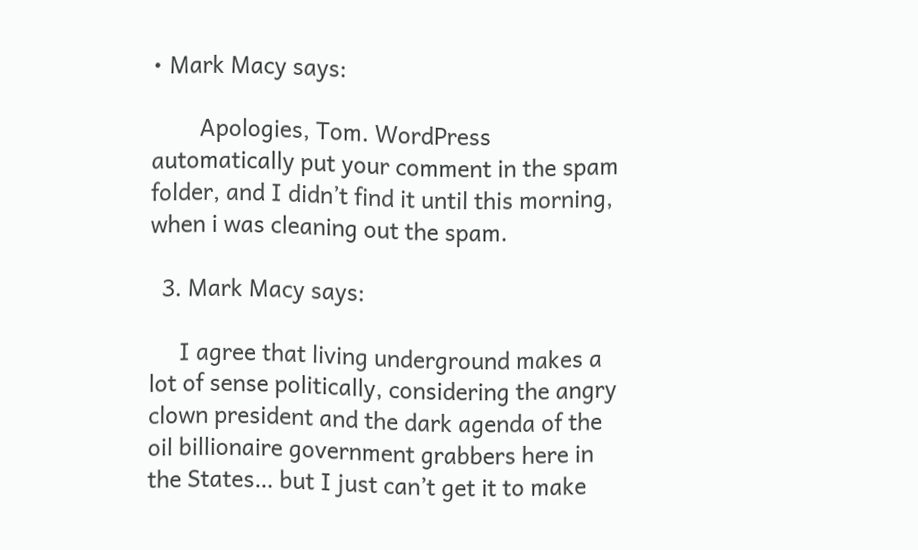• Mark Macy says:

        Apologies, Tom. WordPress automatically put your comment in the spam folder, and I didn’t find it until this morning, when i was cleaning out the spam.

  3. Mark Macy says:

     I agree that living underground makes a lot of sense politically, considering the angry clown president and the dark agenda of the oil billionaire government grabbers here in the States… but I just can’t get it to make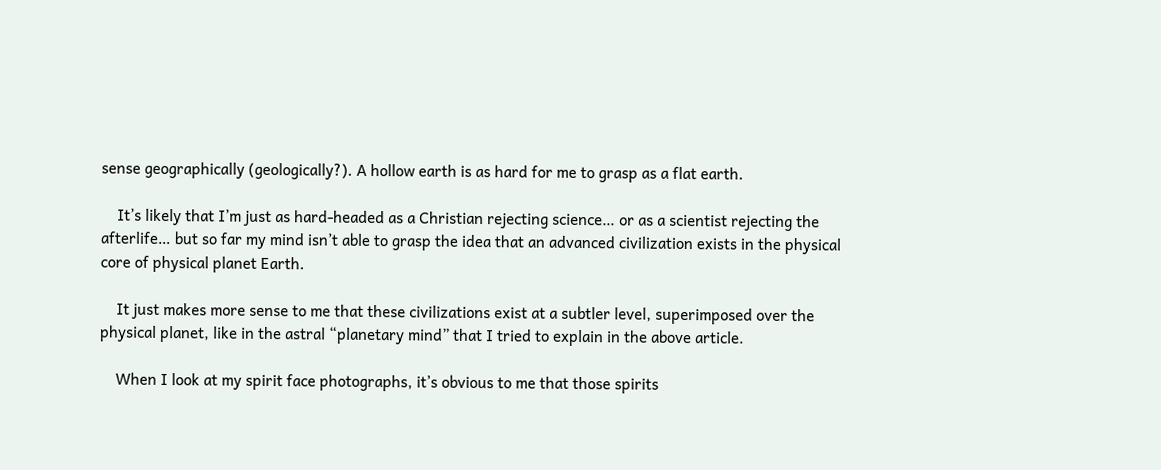sense geographically (geologically?). A hollow earth is as hard for me to grasp as a flat earth.

    It’s likely that I’m just as hard-headed as a Christian rejecting science… or as a scientist rejecting the afterlife… but so far my mind isn’t able to grasp the idea that an advanced civilization exists in the physical core of physical planet Earth.

    It just makes more sense to me that these civilizations exist at a subtler level, superimposed over the physical planet, like in the astral “planetary mind” that I tried to explain in the above article.

    When I look at my spirit face photographs, it’s obvious to me that those spirits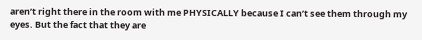aren’t right there in the room with me PHYSICALLY because I can’t see them through my eyes. But the fact that they are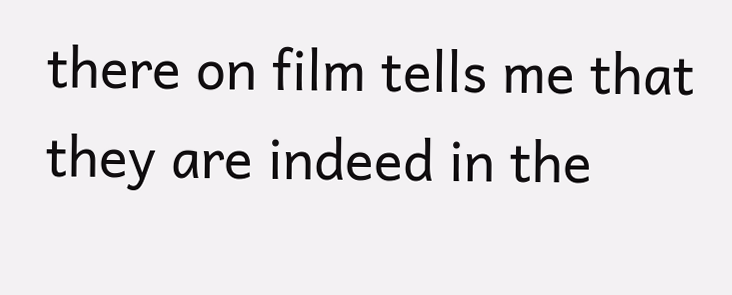there on film tells me that they are indeed in the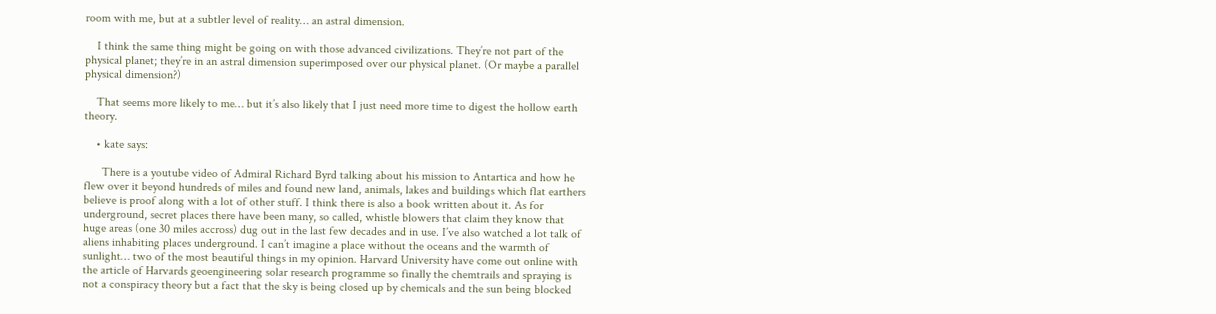room with me, but at a subtler level of reality… an astral dimension.

    I think the same thing might be going on with those advanced civilizations. They’re not part of the physical planet; they’re in an astral dimension superimposed over our physical planet. (Or maybe a parallel physical dimension?)

    That seems more likely to me… but it’s also likely that I just need more time to digest the hollow earth theory.

    • kate says:

      There is a youtube video of Admiral Richard Byrd talking about his mission to Antartica and how he flew over it beyond hundreds of miles and found new land, animals, lakes and buildings which flat earthers believe is proof along with a lot of other stuff. I think there is also a book written about it. As for underground, secret places there have been many, so called, whistle blowers that claim they know that huge areas (one 30 miles accross) dug out in the last few decades and in use. I’ve also watched a lot talk of aliens inhabiting places underground. I can’t imagine a place without the oceans and the warmth of sunlight… two of the most beautiful things in my opinion. Harvard University have come out online with the article of Harvards geoengineering solar research programme so finally the chemtrails and spraying is not a conspiracy theory but a fact that the sky is being closed up by chemicals and the sun being blocked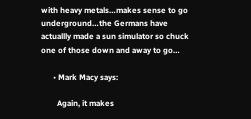with heavy metals…makes sense to go underground…the Germans have actuallly made a sun simulator so chuck one of those down and away to go…

      • Mark Macy says:

        Again, it makes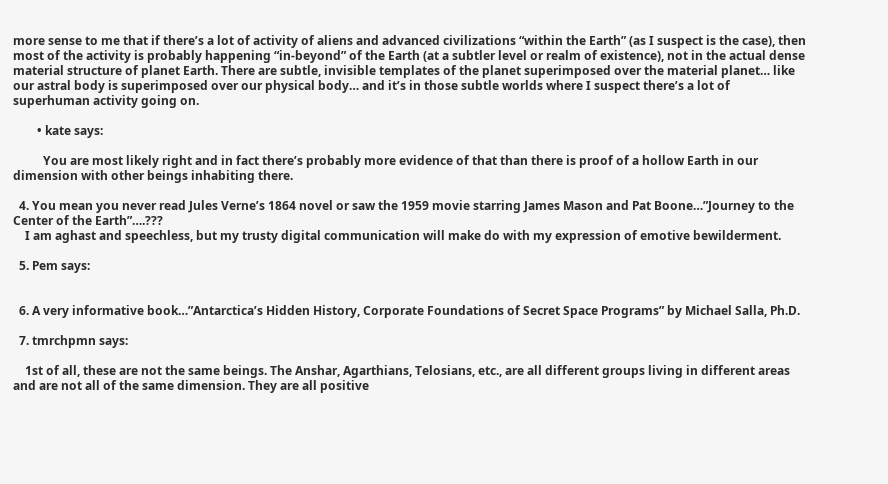more sense to me that if there’s a lot of activity of aliens and advanced civilizations “within the Earth” (as I suspect is the case), then most of the activity is probably happening “in-beyond” of the Earth (at a subtler level or realm of existence), not in the actual dense material structure of planet Earth. There are subtle, invisible templates of the planet superimposed over the material planet… like our astral body is superimposed over our physical body… and it’s in those subtle worlds where I suspect there’s a lot of superhuman activity going on.

        • kate says:

          You are most likely right and in fact there’s probably more evidence of that than there is proof of a hollow Earth in our dimension with other beings inhabiting there.

  4. You mean you never read Jules Verne’s 1864 novel or saw the 1959 movie starring James Mason and Pat Boone…”Journey to the Center of the Earth”….???
    I am aghast and speechless, but my trusty digital communication will make do with my expression of emotive bewilderment.

  5. Pem says:


  6. A very informative book…”Antarctica’s Hidden History, Corporate Foundations of Secret Space Programs” by Michael Salla, Ph.D.

  7. tmrchpmn says:

    1st of all, these are not the same beings. The Anshar, Agarthians, Telosians, etc., are all different groups living in different areas and are not all of the same dimension. They are all positive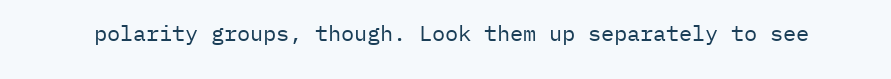polarity groups, though. Look them up separately to see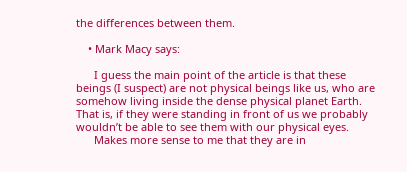the differences between them.

    • Mark Macy says:

      I guess the main point of the article is that these beings (I suspect) are not physical beings like us, who are somehow living inside the dense physical planet Earth. That is, if they were standing in front of us we probably wouldn’t be able to see them with our physical eyes.
      Makes more sense to me that they are in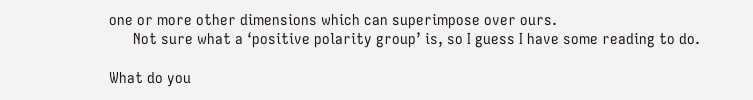one or more other dimensions which can superimpose over ours.
      Not sure what a ‘positive polarity group’ is, so I guess I have some reading to do.

What do you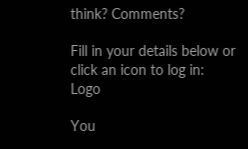think? Comments?

Fill in your details below or click an icon to log in: Logo

You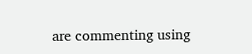are commenting using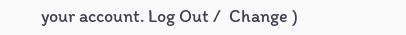your account. Log Out /  Change )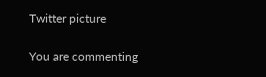Twitter picture

You are commenting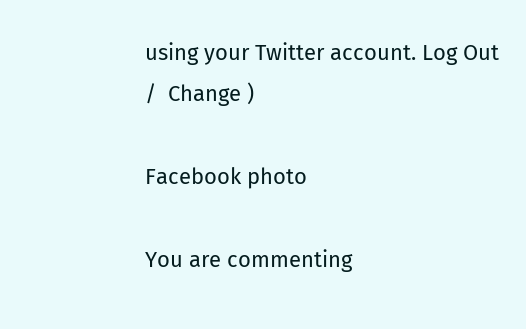using your Twitter account. Log Out /  Change )

Facebook photo

You are commenting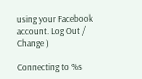using your Facebook account. Log Out /  Change )

Connecting to %s